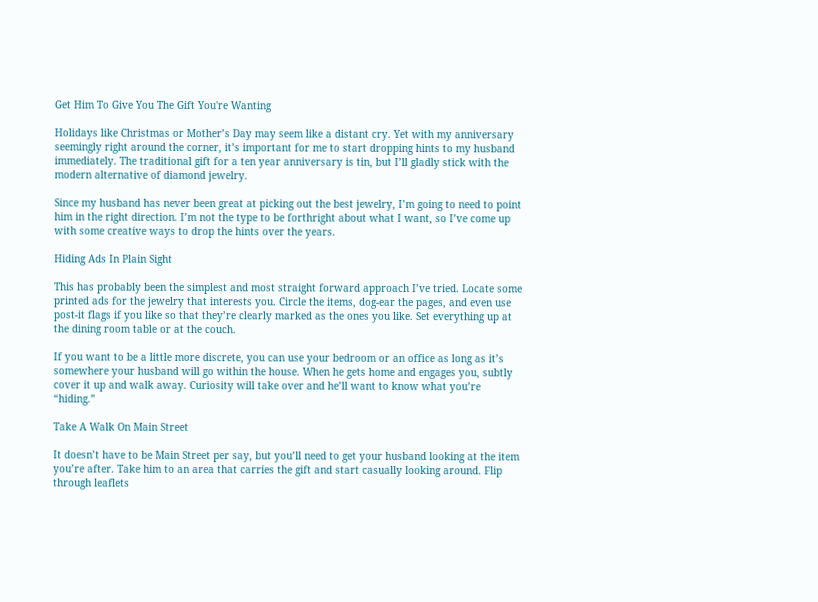Get Him To Give You The Gift You're Wanting

Holidays like Christmas or Mother’s Day may seem like a distant cry. Yet with my anniversary seemingly right around the corner, it’s important for me to start dropping hints to my husband immediately. The traditional gift for a ten year anniversary is tin, but I’ll gladly stick with the modern alternative of diamond jewelry.

Since my husband has never been great at picking out the best jewelry, I’m going to need to point him in the right direction. I’m not the type to be forthright about what I want, so I’ve come up with some creative ways to drop the hints over the years.

Hiding Ads In Plain Sight

This has probably been the simplest and most straight forward approach I’ve tried. Locate some printed ads for the jewelry that interests you. Circle the items, dog-ear the pages, and even use post-it flags if you like so that they’re clearly marked as the ones you like. Set everything up at the dining room table or at the couch.

If you want to be a little more discrete, you can use your bedroom or an office as long as it’s somewhere your husband will go within the house. When he gets home and engages you, subtly cover it up and walk away. Curiosity will take over and he’ll want to know what you’re “hiding.”

Take A Walk On Main Street

It doesn’t have to be Main Street per say, but you’ll need to get your husband looking at the item you’re after. Take him to an area that carries the gift and start casually looking around. Flip through leaflets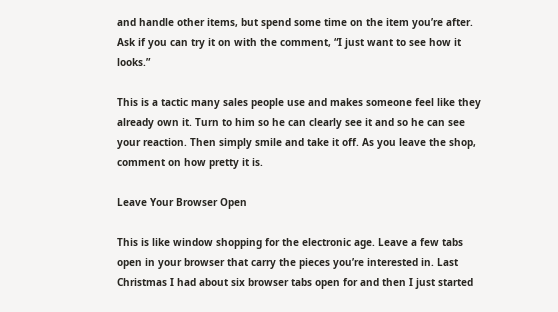and handle other items, but spend some time on the item you’re after. Ask if you can try it on with the comment, “I just want to see how it looks.”

This is a tactic many sales people use and makes someone feel like they already own it. Turn to him so he can clearly see it and so he can see your reaction. Then simply smile and take it off. As you leave the shop, comment on how pretty it is.

Leave Your Browser Open

This is like window shopping for the electronic age. Leave a few tabs open in your browser that carry the pieces you’re interested in. Last Christmas I had about six browser tabs open for and then I just started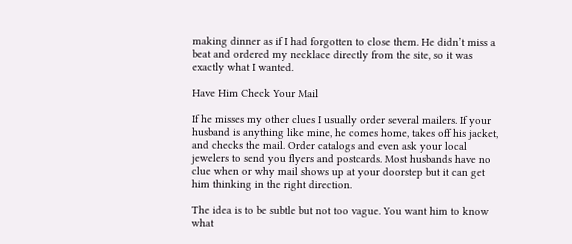making dinner as if I had forgotten to close them. He didn’t miss a beat and ordered my necklace directly from the site, so it was exactly what I wanted.

Have Him Check Your Mail

If he misses my other clues I usually order several mailers. If your husband is anything like mine, he comes home, takes off his jacket, and checks the mail. Order catalogs and even ask your local jewelers to send you flyers and postcards. Most husbands have no clue when or why mail shows up at your doorstep but it can get him thinking in the right direction.

The idea is to be subtle but not too vague. You want him to know what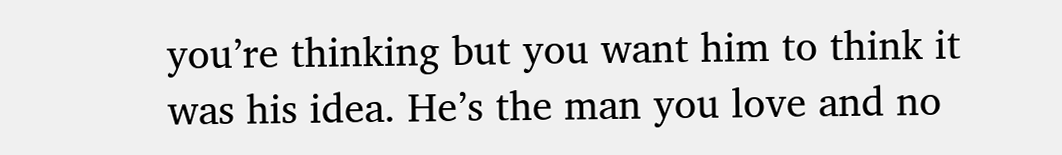you’re thinking but you want him to think it was his idea. He’s the man you love and no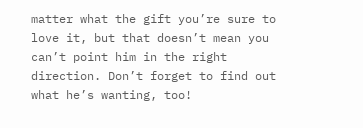matter what the gift you’re sure to love it, but that doesn’t mean you can’t point him in the right direction. Don’t forget to find out what he’s wanting, too!